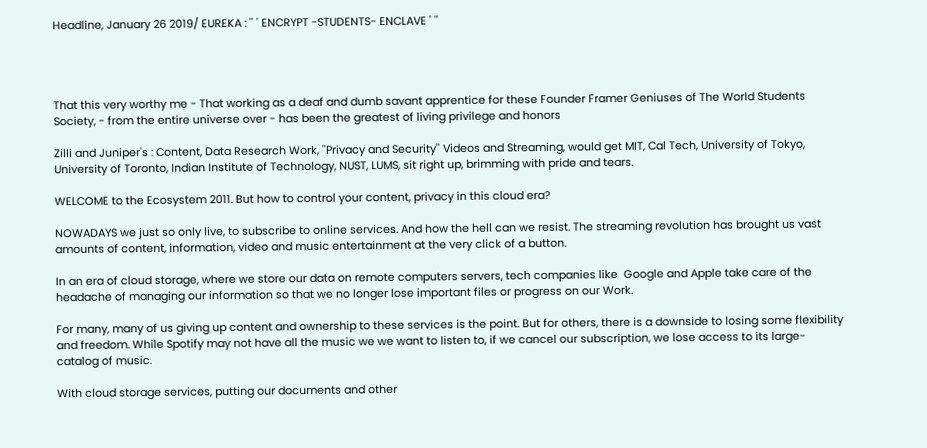Headline, January 26 2019/ EUREKA : '' ' ENCRYPT -STUDENTS- ENCLAVE ' ''




That this very worthy me - That working as a deaf and dumb savant apprentice for these Founder Framer Geniuses of The World Students Society, - from the entire universe over - has been the greatest of living privilege and honors

Zilli and Juniper's : Content, Data Research Work, ''Privacy and Security'' Videos and Streaming, would get MIT, Cal Tech, University of Tokyo, University of Toronto, Indian Institute of Technology, NUST, LUMS, sit right up, brimming with pride and tears.

WELCOME to the Ecosystem 2011. But how to control your content, privacy in this cloud era?

NOWADAYS we just so only live, to subscribe to online services. And how the hell can we resist. The streaming revolution has brought us vast amounts of content, information, video and music entertainment at the very click of a button.

In an era of cloud storage, where we store our data on remote computers servers, tech companies like  Google and Apple take care of the headache of managing our information so that we no longer lose important files or progress on our Work.

For many, many of us giving up content and ownership to these services is the point. But for others, there is a downside to losing some flexibility and freedom. While Spotify may not have all the music we we want to listen to, if we cancel our subscription, we lose access to its large-catalog of music.

With cloud storage services, putting our documents and other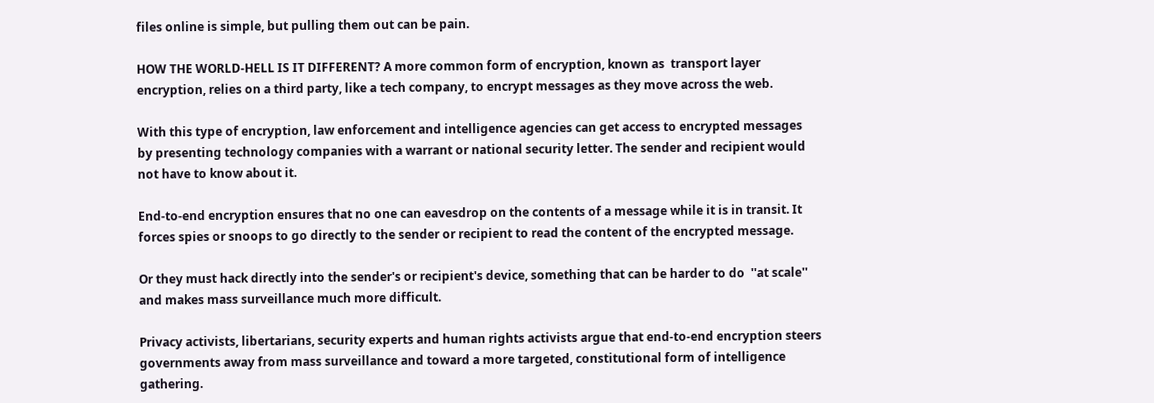files online is simple, but pulling them out can be pain.

HOW THE WORLD-HELL IS IT DIFFERENT? A more common form of encryption, known as  transport layer encryption, relies on a third party, like a tech company, to encrypt messages as they move across the web.

With this type of encryption, law enforcement and intelligence agencies can get access to encrypted messages by presenting technology companies with a warrant or national security letter. The sender and recipient would not have to know about it.

End-to-end encryption ensures that no one can eavesdrop on the contents of a message while it is in transit. It forces spies or snoops to go directly to the sender or recipient to read the content of the encrypted message.

Or they must hack directly into the sender's or recipient's device, something that can be harder to do  ''at scale'' and makes mass surveillance much more difficult.

Privacy activists, libertarians, security experts and human rights activists argue that end-to-end encryption steers governments away from mass surveillance and toward a more targeted, constitutional form of intelligence gathering.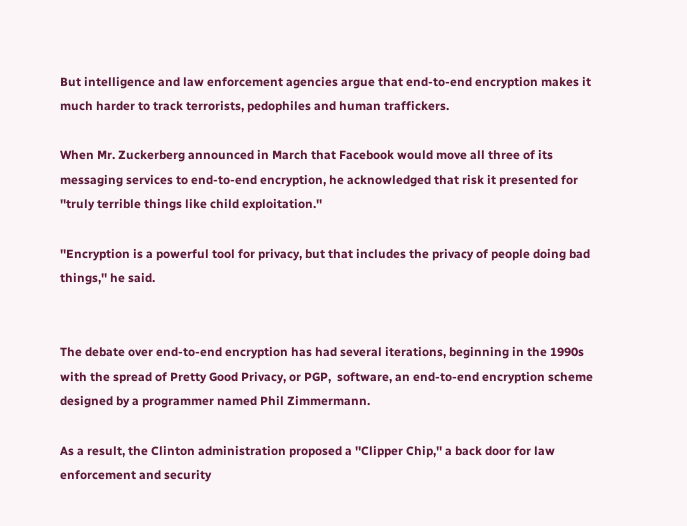But intelligence and law enforcement agencies argue that end-to-end encryption makes it much harder to track terrorists, pedophiles and human traffickers.

When Mr. Zuckerberg announced in March that Facebook would move all three of its messaging services to end-to-end encryption, he acknowledged that risk it presented for ''truly terrible things like child exploitation.''

''Encryption is a powerful tool for privacy, but that includes the privacy of people doing bad things,'' he said.


The debate over end-to-end encryption has had several iterations, beginning in the 1990s with the spread of Pretty Good Privacy, or PGP,  software, an end-to-end encryption scheme designed by a programmer named Phil Zimmermann.

As a result, the Clinton administration proposed a ''Clipper Chip,'' a back door for law enforcement and security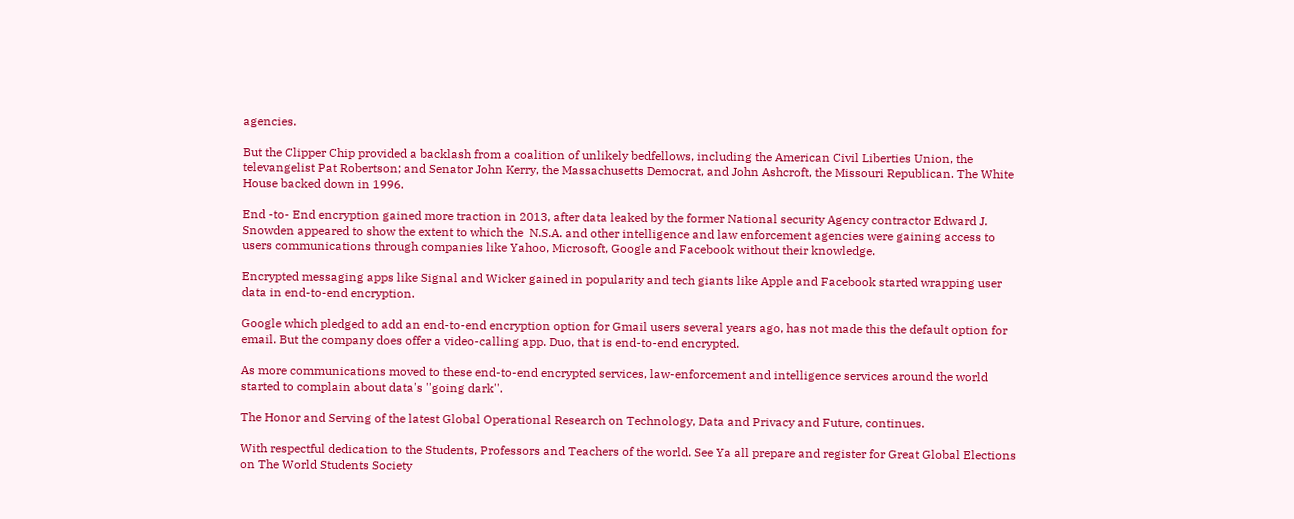agencies.

But the Clipper Chip provided a backlash from a coalition of unlikely bedfellows, including the American Civil Liberties Union, the televangelist Pat Robertson; and Senator John Kerry, the Massachusetts Democrat, and John Ashcroft, the Missouri Republican. The White House backed down in 1996.

End -to- End encryption gained more traction in 2013, after data leaked by the former National security Agency contractor Edward J. Snowden appeared to show the extent to which the  N.S.A. and other intelligence and law enforcement agencies were gaining access to users communications through companies like Yahoo, Microsoft, Google and Facebook without their knowledge.

Encrypted messaging apps like Signal and Wicker gained in popularity and tech giants like Apple and Facebook started wrapping user data in end-to-end encryption.

Google which pledged to add an end-to-end encryption option for Gmail users several years ago, has not made this the default option for email. But the company does offer a video-calling app. Duo, that is end-to-end encrypted.

As more communications moved to these end-to-end encrypted services, law-enforcement and intelligence services around the world started to complain about data's ''going dark''.

The Honor and Serving of the latest Global Operational Research on Technology, Data and Privacy and Future, continues.

With respectful dedication to the Students, Professors and Teachers of the world. See Ya all prepare and register for Great Global Elections on The World Students Society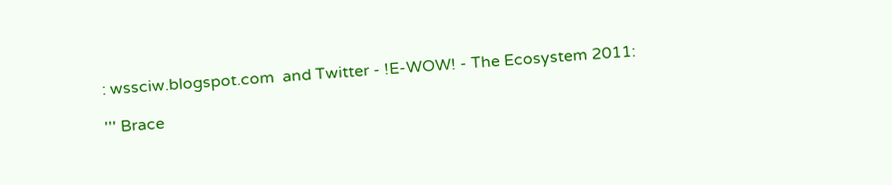: wssciw.blogspot.com  and Twitter - !E-WOW! - The Ecosystem 2011:

''' Brace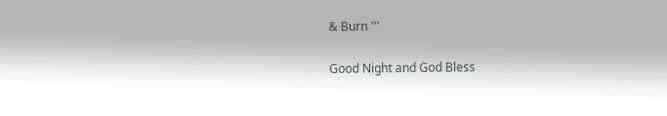& Burn '''

Good Night and God Bless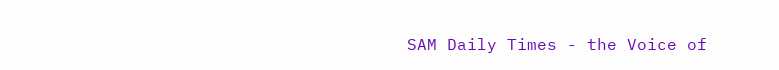SAM Daily Times - the Voice of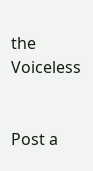the Voiceless


Post a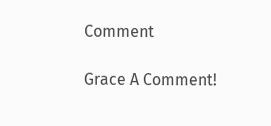Comment

Grace A Comment!